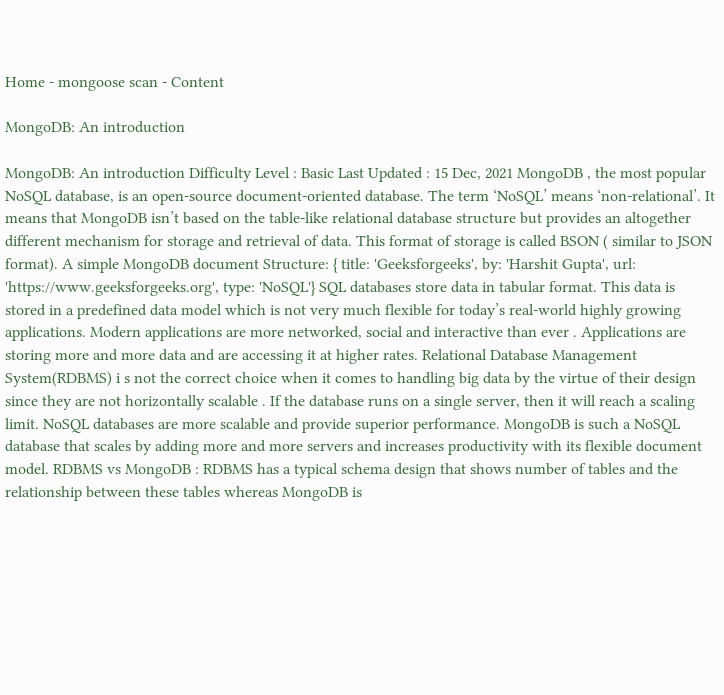Home - mongoose scan - Content

MongoDB: An introduction

MongoDB: An introduction Difficulty Level : Basic Last Updated : 15 Dec, 2021 MongoDB , the most popular NoSQL database, is an open-source document-oriented database. The term ‘NoSQL’ means ‘non-relational’. It means that MongoDB isn’t based on the table-like relational database structure but provides an altogether different mechanism for storage and retrieval of data. This format of storage is called BSON ( similar to JSON format). A simple MongoDB document Structure: { title: 'Geeksforgeeks', by: 'Harshit Gupta', url: 'https://www.geeksforgeeks.org', type: 'NoSQL'} SQL databases store data in tabular format. This data is stored in a predefined data model which is not very much flexible for today’s real-world highly growing applications. Modern applications are more networked, social and interactive than ever . Applications are storing more and more data and are accessing it at higher rates. Relational Database Management System(RDBMS) i s not the correct choice when it comes to handling big data by the virtue of their design since they are not horizontally scalable . If the database runs on a single server, then it will reach a scaling limit. NoSQL databases are more scalable and provide superior performance. MongoDB is such a NoSQL database that scales by adding more and more servers and increases productivity with its flexible document model. RDBMS vs MongoDB : RDBMS has a typical schema design that shows number of tables and the relationship between these tables whereas MongoDB is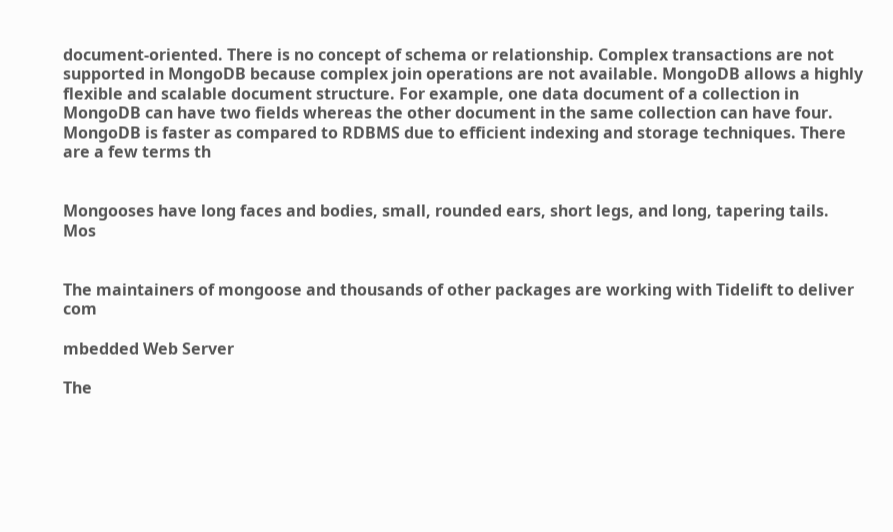document-oriented. There is no concept of schema or relationship. Complex transactions are not supported in MongoDB because complex join operations are not available. MongoDB allows a highly flexible and scalable document structure. For example, one data document of a collection in MongoDB can have two fields whereas the other document in the same collection can have four. MongoDB is faster as compared to RDBMS due to efficient indexing and storage techniques. There are a few terms th


Mongooses have long faces and bodies, small, rounded ears, short legs, and long, tapering tails. Mos


The maintainers of mongoose and thousands of other packages are working with Tidelift to deliver com

mbedded Web Server

The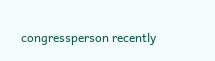congressperson recently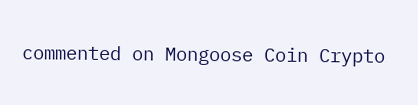commented on Mongoose Coin Crypto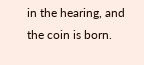in the hearing, and the coin is born.